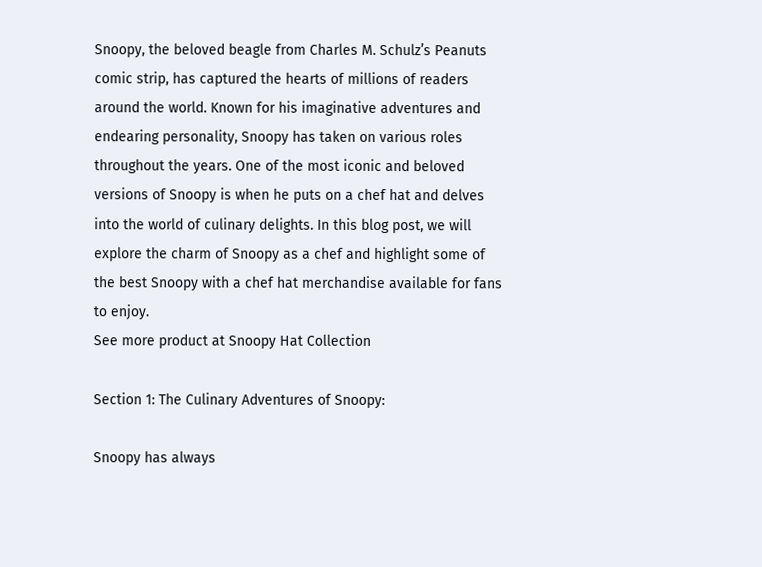Snoopy, the beloved beagle from Charles M. Schulz’s Peanuts comic strip, has captured the hearts of millions of readers around the world. Known for his imaginative adventures and endearing personality, Snoopy has taken on various roles throughout the years. One of the most iconic and beloved versions of Snoopy is when he puts on a chef hat and delves into the world of culinary delights. In this blog post, we will explore the charm of Snoopy as a chef and highlight some of the best Snoopy with a chef hat merchandise available for fans to enjoy.
See more product at Snoopy Hat Collection

Section 1: The Culinary Adventures of Snoopy:

Snoopy has always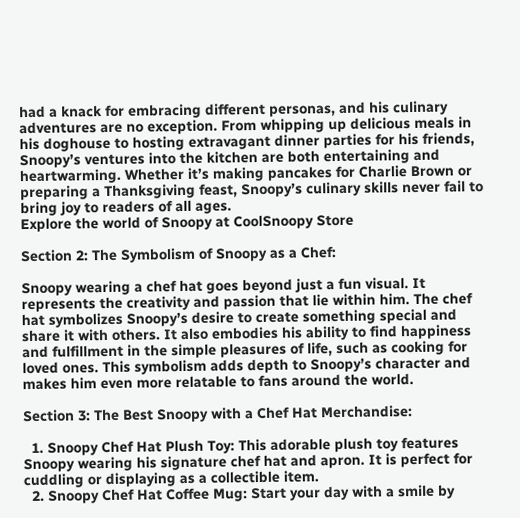had a knack for embracing different personas, and his culinary adventures are no exception. From whipping up delicious meals in his doghouse to hosting extravagant dinner parties for his friends, Snoopy’s ventures into the kitchen are both entertaining and heartwarming. Whether it’s making pancakes for Charlie Brown or preparing a Thanksgiving feast, Snoopy’s culinary skills never fail to bring joy to readers of all ages.
Explore the world of Snoopy at CoolSnoopy Store

Section 2: The Symbolism of Snoopy as a Chef:

Snoopy wearing a chef hat goes beyond just a fun visual. It represents the creativity and passion that lie within him. The chef hat symbolizes Snoopy’s desire to create something special and share it with others. It also embodies his ability to find happiness and fulfillment in the simple pleasures of life, such as cooking for loved ones. This symbolism adds depth to Snoopy’s character and makes him even more relatable to fans around the world.

Section 3: The Best Snoopy with a Chef Hat Merchandise:

  1. Snoopy Chef Hat Plush Toy: This adorable plush toy features Snoopy wearing his signature chef hat and apron. It is perfect for cuddling or displaying as a collectible item.
  2. Snoopy Chef Hat Coffee Mug: Start your day with a smile by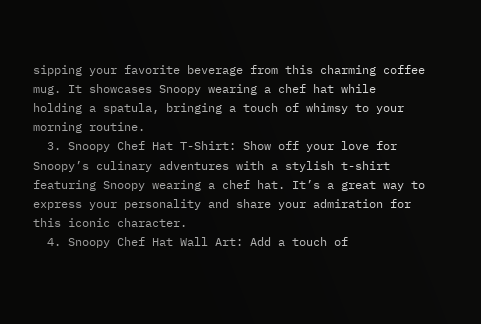sipping your favorite beverage from this charming coffee mug. It showcases Snoopy wearing a chef hat while holding a spatula, bringing a touch of whimsy to your morning routine.
  3. Snoopy Chef Hat T-Shirt: Show off your love for Snoopy’s culinary adventures with a stylish t-shirt featuring Snoopy wearing a chef hat. It’s a great way to express your personality and share your admiration for this iconic character.
  4. Snoopy Chef Hat Wall Art: Add a touch of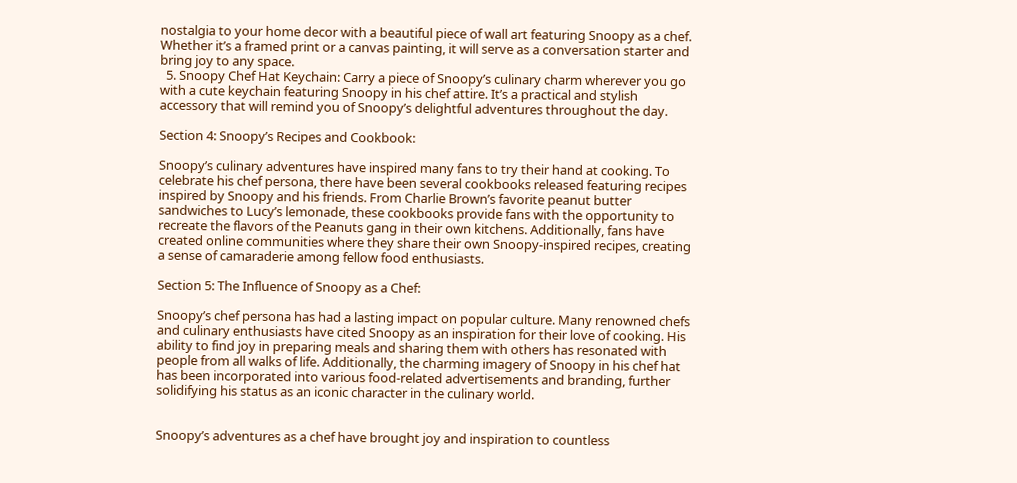nostalgia to your home decor with a beautiful piece of wall art featuring Snoopy as a chef. Whether it’s a framed print or a canvas painting, it will serve as a conversation starter and bring joy to any space.
  5. Snoopy Chef Hat Keychain: Carry a piece of Snoopy’s culinary charm wherever you go with a cute keychain featuring Snoopy in his chef attire. It’s a practical and stylish accessory that will remind you of Snoopy’s delightful adventures throughout the day.

Section 4: Snoopy’s Recipes and Cookbook:

Snoopy’s culinary adventures have inspired many fans to try their hand at cooking. To celebrate his chef persona, there have been several cookbooks released featuring recipes inspired by Snoopy and his friends. From Charlie Brown’s favorite peanut butter sandwiches to Lucy’s lemonade, these cookbooks provide fans with the opportunity to recreate the flavors of the Peanuts gang in their own kitchens. Additionally, fans have created online communities where they share their own Snoopy-inspired recipes, creating a sense of camaraderie among fellow food enthusiasts.

Section 5: The Influence of Snoopy as a Chef:

Snoopy’s chef persona has had a lasting impact on popular culture. Many renowned chefs and culinary enthusiasts have cited Snoopy as an inspiration for their love of cooking. His ability to find joy in preparing meals and sharing them with others has resonated with people from all walks of life. Additionally, the charming imagery of Snoopy in his chef hat has been incorporated into various food-related advertisements and branding, further solidifying his status as an iconic character in the culinary world.


Snoopy’s adventures as a chef have brought joy and inspiration to countless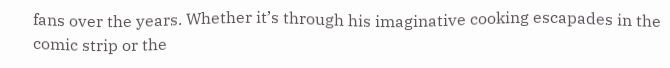fans over the years. Whether it’s through his imaginative cooking escapades in the comic strip or the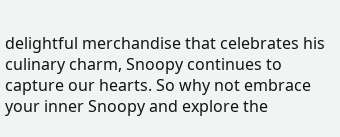delightful merchandise that celebrates his culinary charm, Snoopy continues to capture our hearts. So why not embrace your inner Snoopy and explore the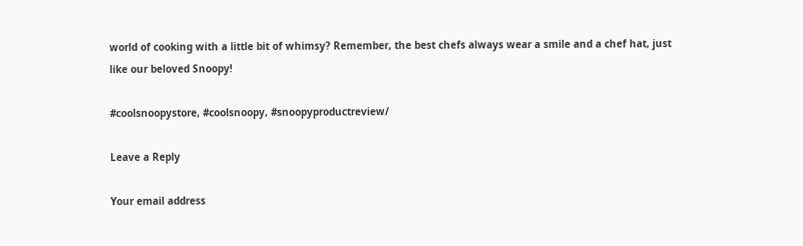world of cooking with a little bit of whimsy? Remember, the best chefs always wear a smile and a chef hat, just like our beloved Snoopy!

#coolsnoopystore, #coolsnoopy, #snoopyproductreview/

Leave a Reply

Your email address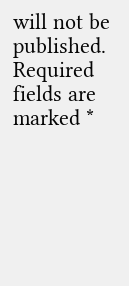will not be published. Required fields are marked *